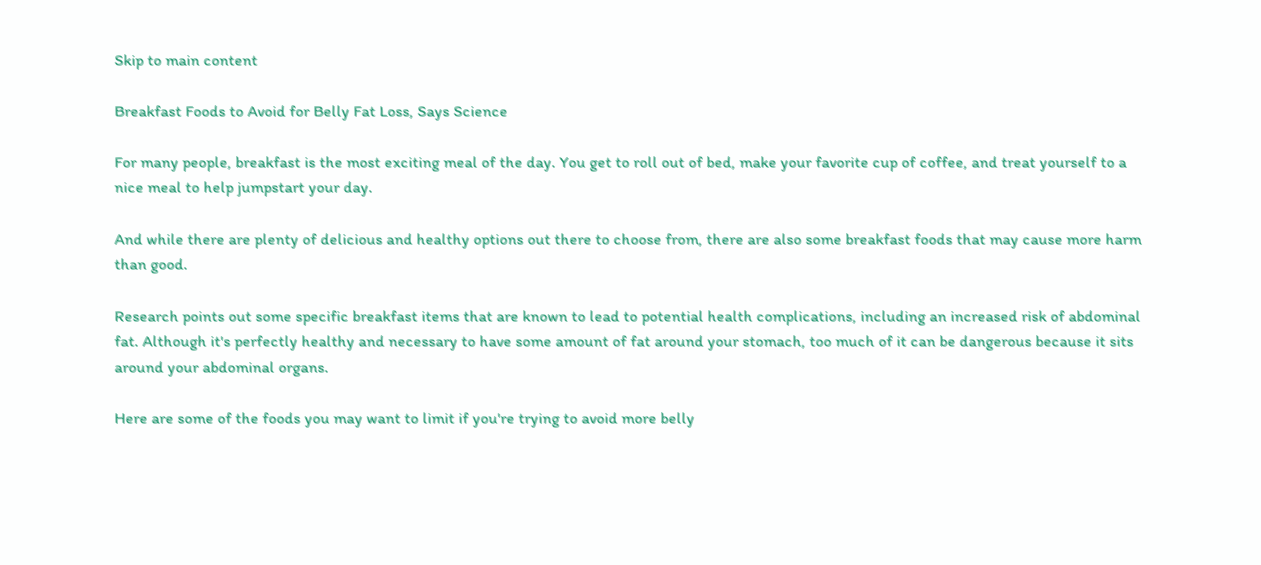Skip to main content

Breakfast Foods to Avoid for Belly Fat Loss, Says Science

For many people, breakfast is the most exciting meal of the day. You get to roll out of bed, make your favorite cup of coffee, and treat yourself to a nice meal to help jumpstart your day.

And while there are plenty of delicious and healthy options out there to choose from, there are also some breakfast foods that may cause more harm than good.

Research points out some specific breakfast items that are known to lead to potential health complications, including an increased risk of abdominal fat. Although it's perfectly healthy and necessary to have some amount of fat around your stomach, too much of it can be dangerous because it sits around your abdominal organs.

Here are some of the foods you may want to limit if you're trying to avoid more belly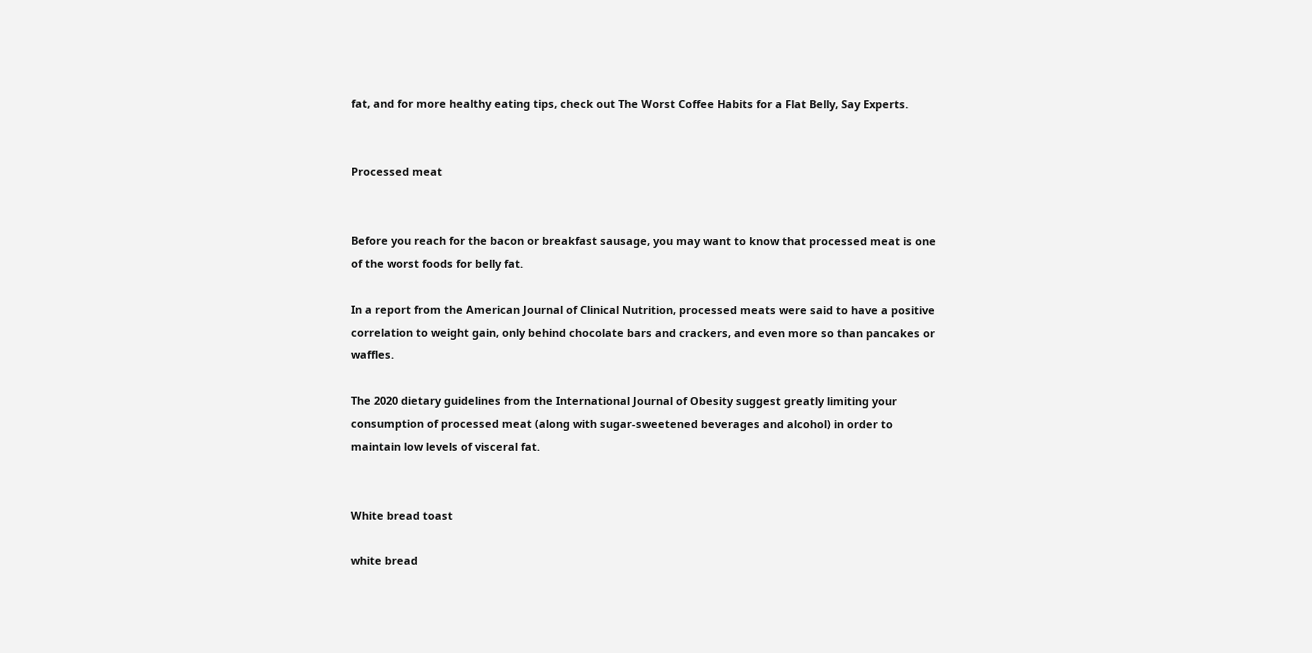fat, and for more healthy eating tips, check out The Worst Coffee Habits for a Flat Belly, Say Experts.


Processed meat


Before you reach for the bacon or breakfast sausage, you may want to know that processed meat is one of the worst foods for belly fat.

In a report from the American Journal of Clinical Nutrition, processed meats were said to have a positive correlation to weight gain, only behind chocolate bars and crackers, and even more so than pancakes or waffles.

The 2020 dietary guidelines from the International Journal of Obesity suggest greatly limiting your consumption of processed meat (along with sugar-sweetened beverages and alcohol) in order to maintain low levels of visceral fat.


White bread toast

white bread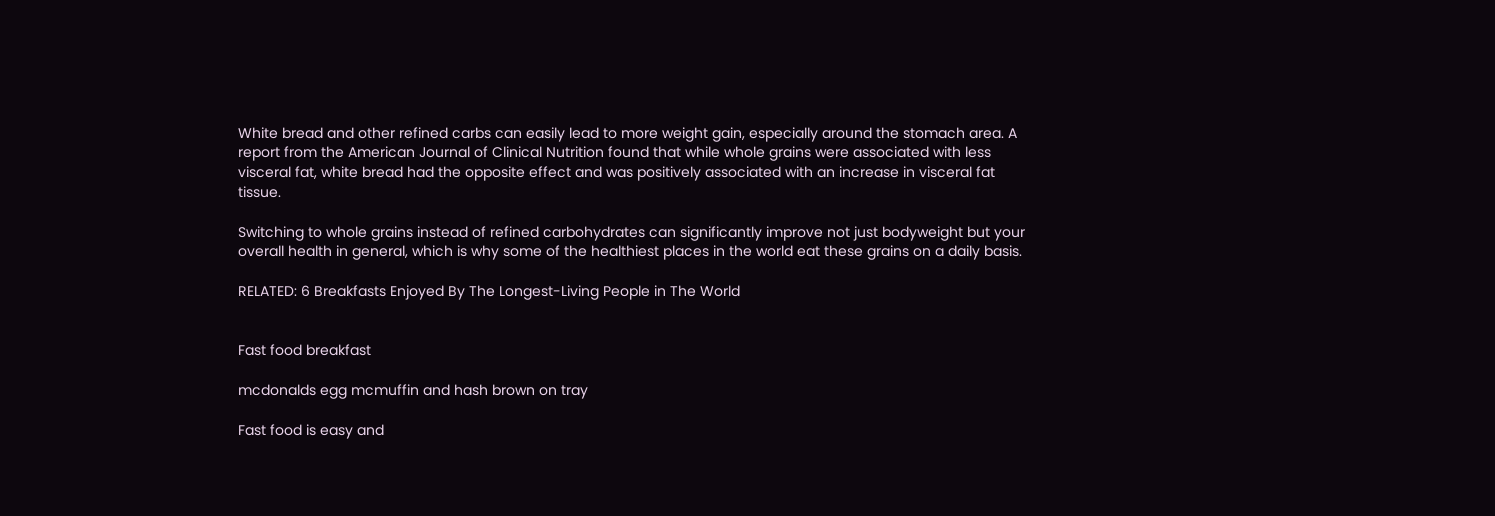White bread and other refined carbs can easily lead to more weight gain, especially around the stomach area. A report from the American Journal of Clinical Nutrition found that while whole grains were associated with less visceral fat, white bread had the opposite effect and was positively associated with an increase in visceral fat tissue.

Switching to whole grains instead of refined carbohydrates can significantly improve not just bodyweight but your overall health in general, which is why some of the healthiest places in the world eat these grains on a daily basis.

RELATED: 6 Breakfasts Enjoyed By The Longest-Living People in The World


Fast food breakfast

mcdonalds egg mcmuffin and hash brown on tray

Fast food is easy and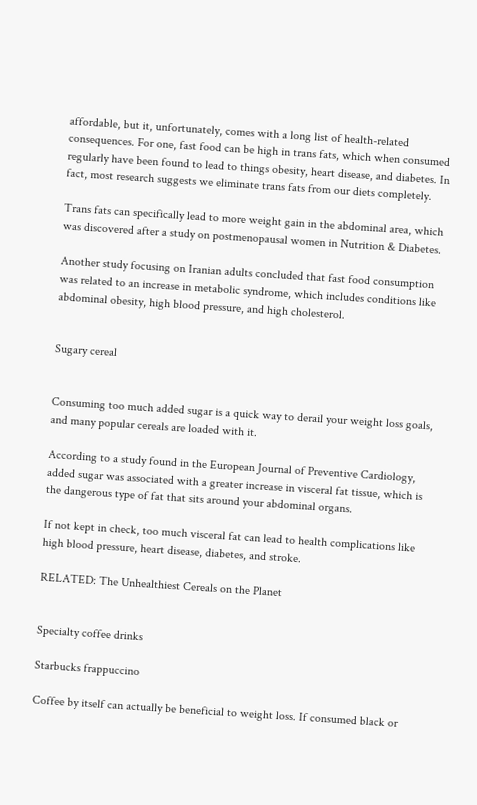affordable, but it, unfortunately, comes with a long list of health-related consequences. For one, fast food can be high in trans fats, which when consumed regularly have been found to lead to things obesity, heart disease, and diabetes. In fact, most research suggests we eliminate trans fats from our diets completely.

Trans fats can specifically lead to more weight gain in the abdominal area, which was discovered after a study on postmenopausal women in Nutrition & Diabetes.

Another study focusing on Iranian adults concluded that fast food consumption was related to an increase in metabolic syndrome, which includes conditions like abdominal obesity, high blood pressure, and high cholesterol.


Sugary cereal


Consuming too much added sugar is a quick way to derail your weight loss goals, and many popular cereals are loaded with it.

According to a study found in the European Journal of Preventive Cardiology, added sugar was associated with a greater increase in visceral fat tissue, which is the dangerous type of fat that sits around your abdominal organs.

If not kept in check, too much visceral fat can lead to health complications like high blood pressure, heart disease, diabetes, and stroke.

RELATED: The Unhealthiest Cereals on the Planet


Specialty coffee drinks

Starbucks frappuccino

Coffee by itself can actually be beneficial to weight loss. If consumed black or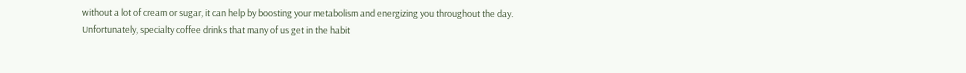without a lot of cream or sugar, it can help by boosting your metabolism and energizing you throughout the day. Unfortunately, specialty coffee drinks that many of us get in the habit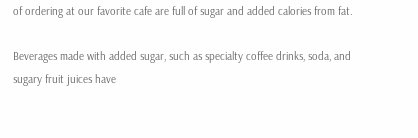of ordering at our favorite cafe are full of sugar and added calories from fat.

Beverages made with added sugar, such as specialty coffee drinks, soda, and sugary fruit juices have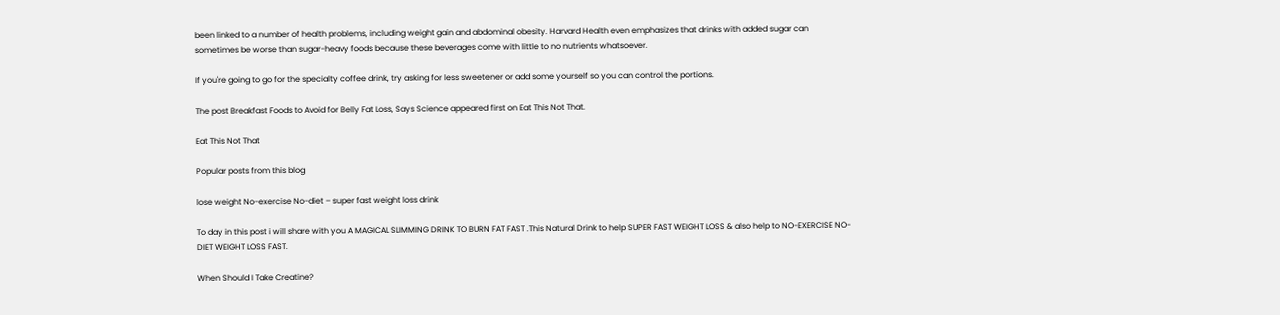been linked to a number of health problems, including weight gain and abdominal obesity. Harvard Health even emphasizes that drinks with added sugar can sometimes be worse than sugar-heavy foods because these beverages come with little to no nutrients whatsoever.

If you're going to go for the specialty coffee drink, try asking for less sweetener or add some yourself so you can control the portions.

The post Breakfast Foods to Avoid for Belly Fat Loss, Says Science appeared first on Eat This Not That.

Eat This Not That

Popular posts from this blog

lose weight No-exercise No-diet – super fast weight loss drink

To day in this post i will share with you A MAGICAL SLIMMING DRINK TO BURN FAT FAST .This Natural Drink to help SUPER FAST WEIGHT LOSS & also help to NO-EXERCISE NO-DIET WEIGHT LOSS FAST.

When Should I Take Creatine?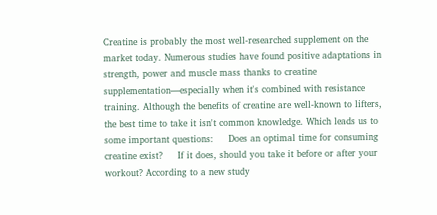Creatine is probably the most well-researched supplement on the market today. Numerous studies have found positive adaptations in strength, power and muscle mass thanks to creatine supplementation—especially when it's combined with resistance training. Although the benefits of creatine are well-known to lifters, the best time to take it isn't common knowledge. Which leads us to some important questions:     Does an optimal time for consuming creatine exist?     If it does, should you take it before or after your workout? According to a new study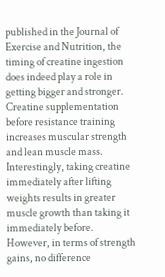published in the Journal of Exercise and Nutrition, the timing of creatine ingestion does indeed play a role in getting bigger and stronger. Creatine supplementation before resistance training increases muscular strength and lean muscle mass. Interestingly, taking creatine immediately after lifting weights results in greater muscle growth than taking it immediately before. However, in terms of strength gains, no difference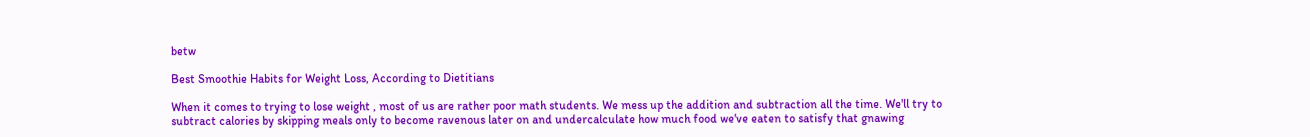betw

Best Smoothie Habits for Weight Loss, According to Dietitians

When it comes to trying to lose weight , most of us are rather poor math students. We mess up the addition and subtraction all the time. We'll try to subtract calories by skipping meals only to become ravenous later on and undercalculate how much food we've eaten to satisfy that gnawing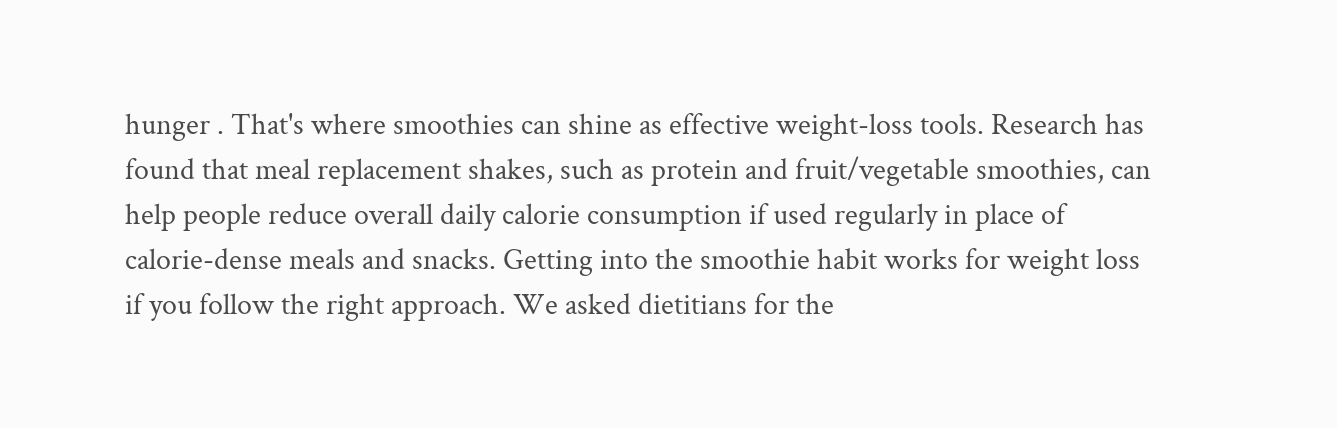hunger . That's where smoothies can shine as effective weight-loss tools. Research has found that meal replacement shakes, such as protein and fruit/vegetable smoothies, can help people reduce overall daily calorie consumption if used regularly in place of calorie-dense meals and snacks. Getting into the smoothie habit works for weight loss if you follow the right approach. We asked dietitians for the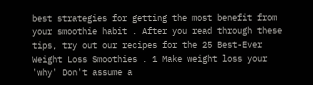best strategies for getting the most benefit from your smoothie habit . After you read through these tips, try out our recipes for the 25 Best-Ever Weight Loss Smoothies . 1 Make weight loss your 'why' Don't assume a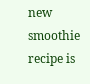new smoothie recipe is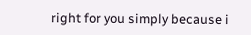right for you simply because i